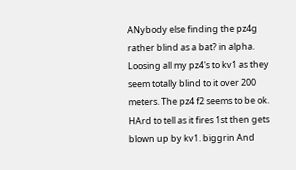ANybody else finding the pz4g rather blind as a bat? in alpha. Loosing all my pz4's to kv1 as they seem totally blind to it over 200 meters. The pz4 f2 seems to be ok. HArd to tell as it fires 1st then gets blown up by kv1. biggrin And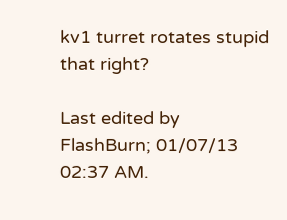kv1 turret rotates stupid that right?

Last edited by FlashBurn; 01/07/13 02:37 AM.